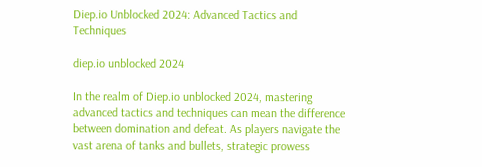Diep.io Unblocked 2024: Advanced Tactics and Techniques

diep.io unblocked 2024

In the realm of Diep.io unblocked 2024, mastering advanced tactics and techniques can mean the difference between domination and defeat. As players navigate the vast arena of tanks and bullets, strategic prowess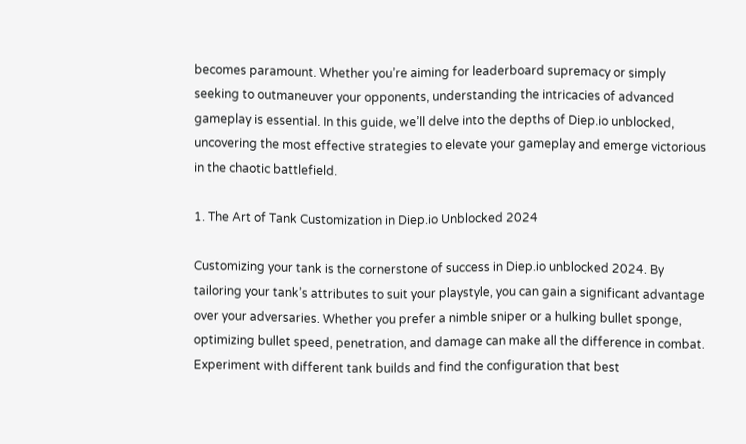becomes paramount. Whether you’re aiming for leaderboard supremacy or simply seeking to outmaneuver your opponents, understanding the intricacies of advanced gameplay is essential. In this guide, we’ll delve into the depths of Diep.io unblocked, uncovering the most effective strategies to elevate your gameplay and emerge victorious in the chaotic battlefield.

1. The Art of Tank Customization in Diep.io Unblocked 2024

Customizing your tank is the cornerstone of success in Diep.io unblocked 2024. By tailoring your tank’s attributes to suit your playstyle, you can gain a significant advantage over your adversaries. Whether you prefer a nimble sniper or a hulking bullet sponge, optimizing bullet speed, penetration, and damage can make all the difference in combat. Experiment with different tank builds and find the configuration that best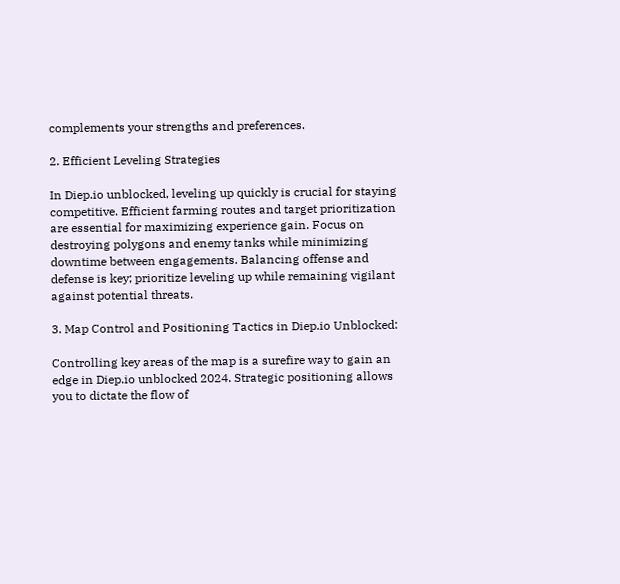complements your strengths and preferences.

2. Efficient Leveling Strategies

In Diep.io unblocked, leveling up quickly is crucial for staying competitive. Efficient farming routes and target prioritization are essential for maximizing experience gain. Focus on destroying polygons and enemy tanks while minimizing downtime between engagements. Balancing offense and defense is key; prioritize leveling up while remaining vigilant against potential threats.

3. Map Control and Positioning Tactics in Diep.io Unblocked:

Controlling key areas of the map is a surefire way to gain an edge in Diep.io unblocked 2024. Strategic positioning allows you to dictate the flow of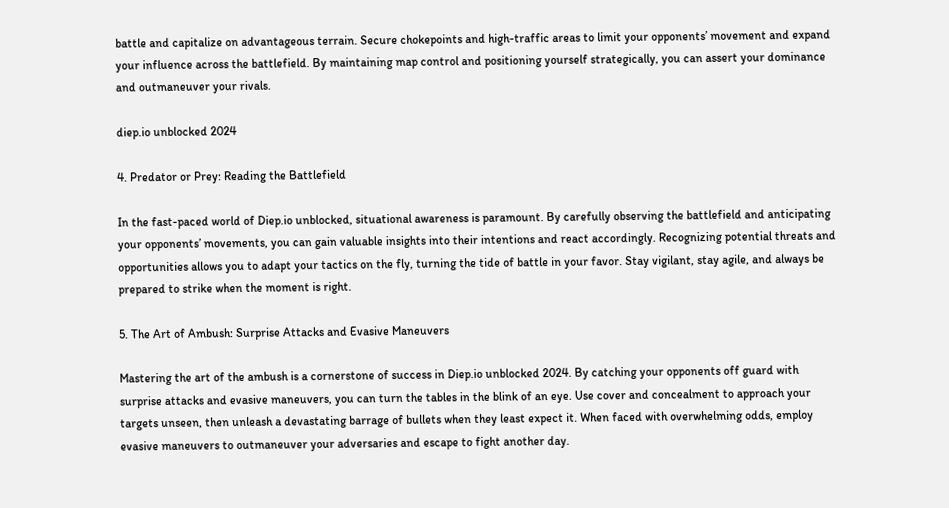battle and capitalize on advantageous terrain. Secure chokepoints and high-traffic areas to limit your opponents’ movement and expand your influence across the battlefield. By maintaining map control and positioning yourself strategically, you can assert your dominance and outmaneuver your rivals.

diep.io unblocked 2024

4. Predator or Prey: Reading the Battlefield

In the fast-paced world of Diep.io unblocked, situational awareness is paramount. By carefully observing the battlefield and anticipating your opponents’ movements, you can gain valuable insights into their intentions and react accordingly. Recognizing potential threats and opportunities allows you to adapt your tactics on the fly, turning the tide of battle in your favor. Stay vigilant, stay agile, and always be prepared to strike when the moment is right.

5. The Art of Ambush: Surprise Attacks and Evasive Maneuvers

Mastering the art of the ambush is a cornerstone of success in Diep.io unblocked 2024. By catching your opponents off guard with surprise attacks and evasive maneuvers, you can turn the tables in the blink of an eye. Use cover and concealment to approach your targets unseen, then unleash a devastating barrage of bullets when they least expect it. When faced with overwhelming odds, employ evasive maneuvers to outmaneuver your adversaries and escape to fight another day.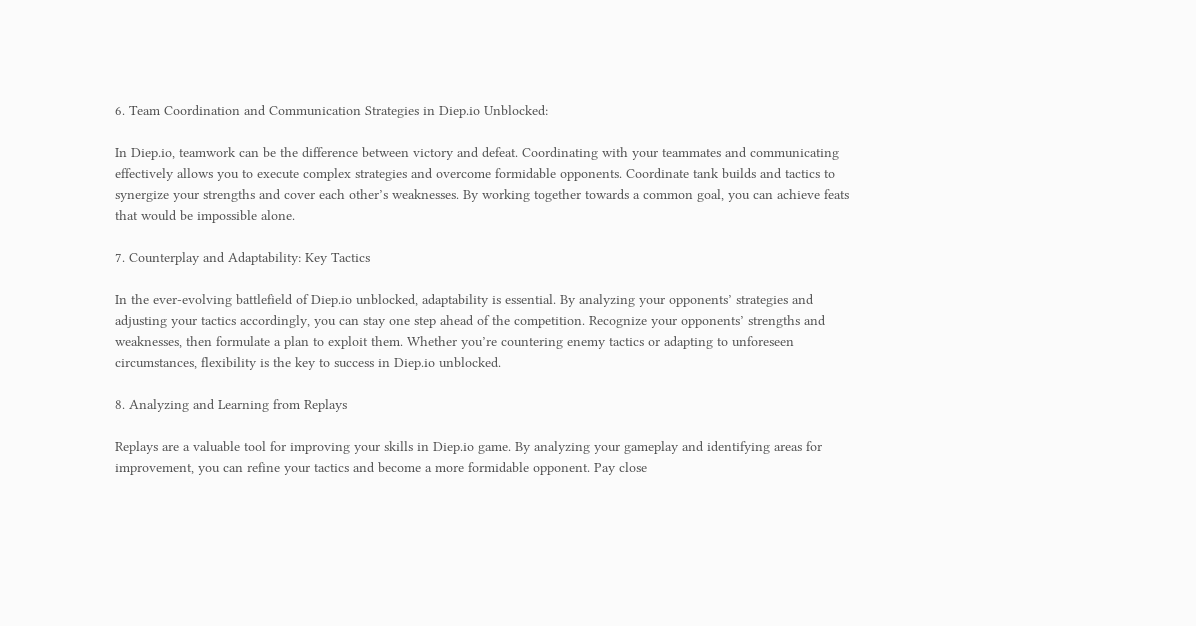6. Team Coordination and Communication Strategies in Diep.io Unblocked:

In Diep.io, teamwork can be the difference between victory and defeat. Coordinating with your teammates and communicating effectively allows you to execute complex strategies and overcome formidable opponents. Coordinate tank builds and tactics to synergize your strengths and cover each other’s weaknesses. By working together towards a common goal, you can achieve feats that would be impossible alone.

7. Counterplay and Adaptability: Key Tactics

In the ever-evolving battlefield of Diep.io unblocked, adaptability is essential. By analyzing your opponents’ strategies and adjusting your tactics accordingly, you can stay one step ahead of the competition. Recognize your opponents’ strengths and weaknesses, then formulate a plan to exploit them. Whether you’re countering enemy tactics or adapting to unforeseen circumstances, flexibility is the key to success in Diep.io unblocked.

8. Analyzing and Learning from Replays

Replays are a valuable tool for improving your skills in Diep.io game. By analyzing your gameplay and identifying areas for improvement, you can refine your tactics and become a more formidable opponent. Pay close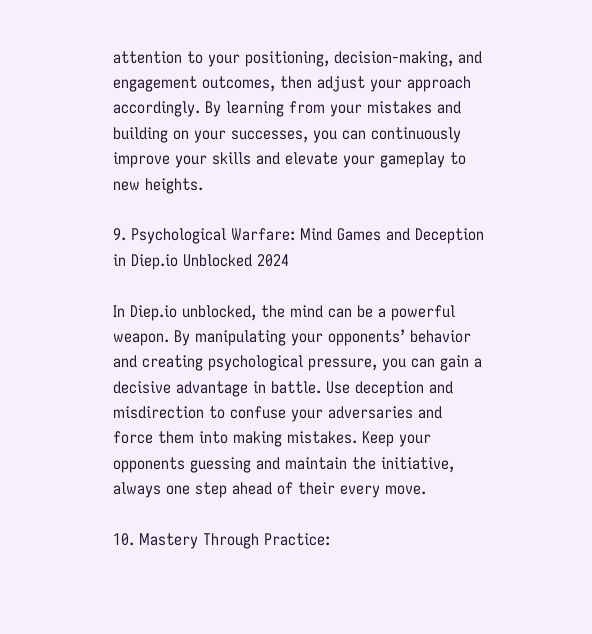attention to your positioning, decision-making, and engagement outcomes, then adjust your approach accordingly. By learning from your mistakes and building on your successes, you can continuously improve your skills and elevate your gameplay to new heights.

9. Psychological Warfare: Mind Games and Deception in Diep.io Unblocked 2024

In Diep.io unblocked, the mind can be a powerful weapon. By manipulating your opponents’ behavior and creating psychological pressure, you can gain a decisive advantage in battle. Use deception and misdirection to confuse your adversaries and force them into making mistakes. Keep your opponents guessing and maintain the initiative, always one step ahead of their every move.

10. Mastery Through Practice: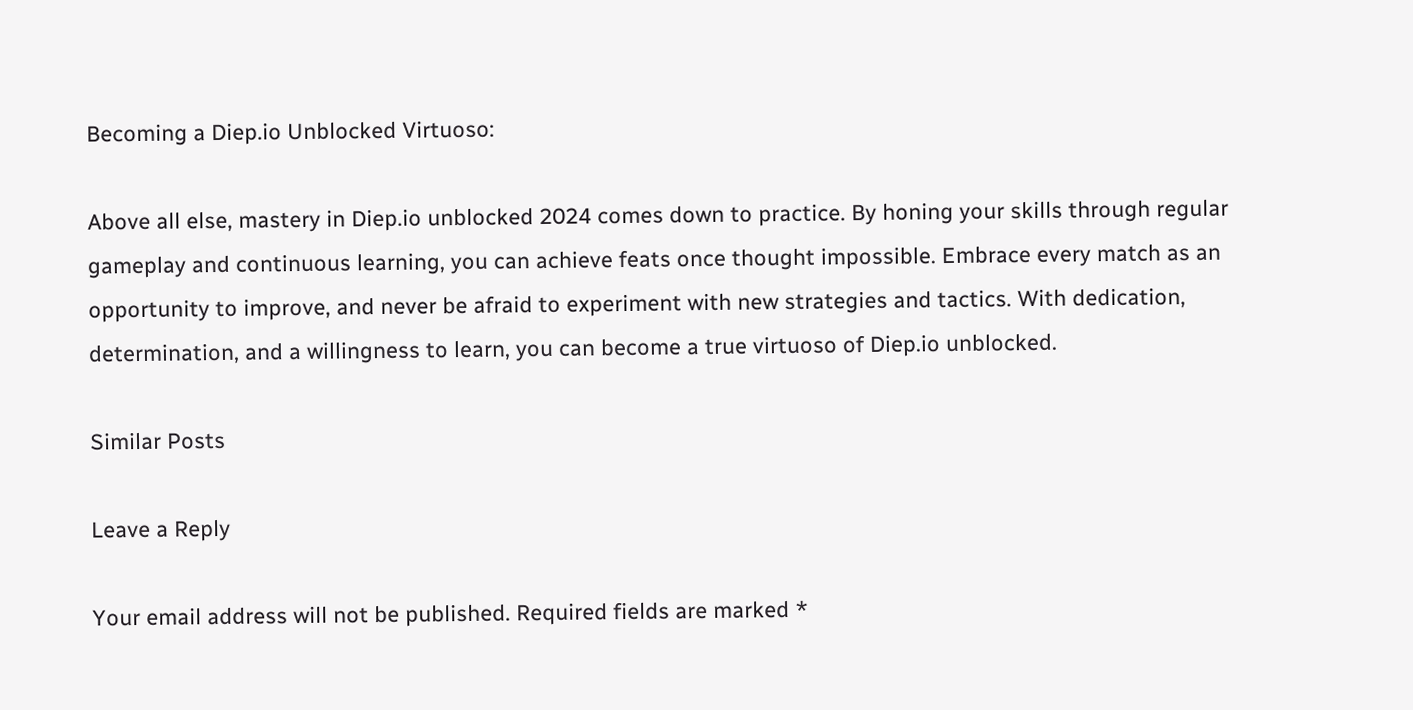Becoming a Diep.io Unblocked Virtuoso:

Above all else, mastery in Diep.io unblocked 2024 comes down to practice. By honing your skills through regular gameplay and continuous learning, you can achieve feats once thought impossible. Embrace every match as an opportunity to improve, and never be afraid to experiment with new strategies and tactics. With dedication, determination, and a willingness to learn, you can become a true virtuoso of Diep.io unblocked.

Similar Posts

Leave a Reply

Your email address will not be published. Required fields are marked *